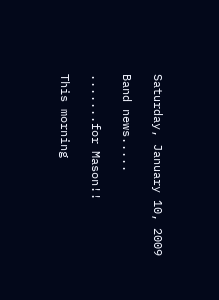Saturday, January 10, 2009

Band news.....

.......for Mason!!

This morning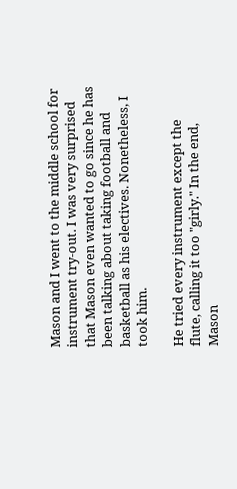Mason and I went to the middle school for instrument try-out. I was very surprised that Mason even wanted to go since he has been talking about taking football and basketball as his electives. Nonetheless, I took him.

He tried every instrument except the flute, calling it too "girly." In the end, Mason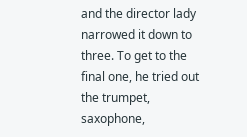and the director lady narrowed it down to three. To get to the final one, he tried out the trumpet, saxophone,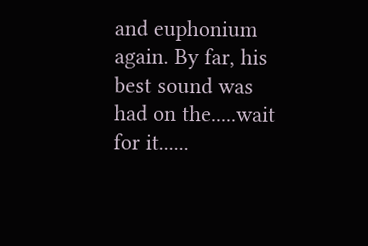and euphonium again. By far, his best sound was had on the.....wait for it......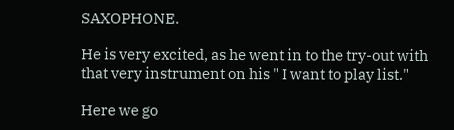SAXOPHONE.

He is very excited, as he went in to the try-out with that very instrument on his " I want to play list."

Here we go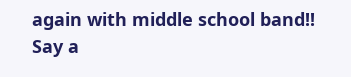again with middle school band!! Say a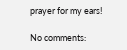prayer for my ears!

No comments: